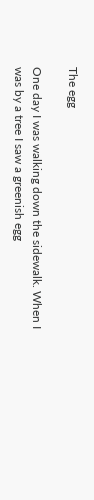The egg

One day I was walking down the sidewalk. When I was by a tree I saw a greenish egg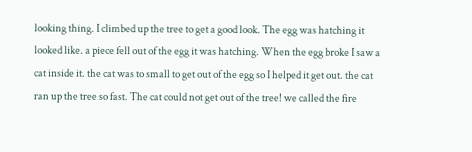looking thing. I climbed up the tree to get a good look. The egg was hatching it looked like. a piece fell out of the egg it was hatching. When the egg broke I saw a cat inside it. the cat was to small to get out of the egg so I helped it get out. the cat ran up the tree so fast. The cat could not get out of the tree! we called the fire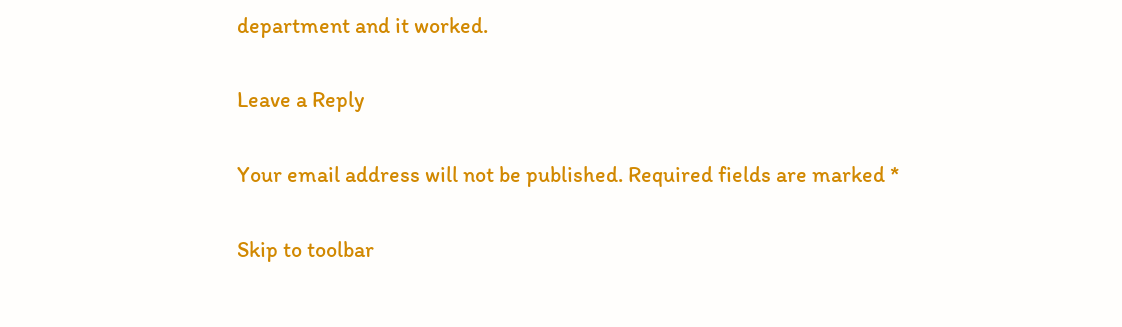department and it worked.

Leave a Reply

Your email address will not be published. Required fields are marked *

Skip to toolbar